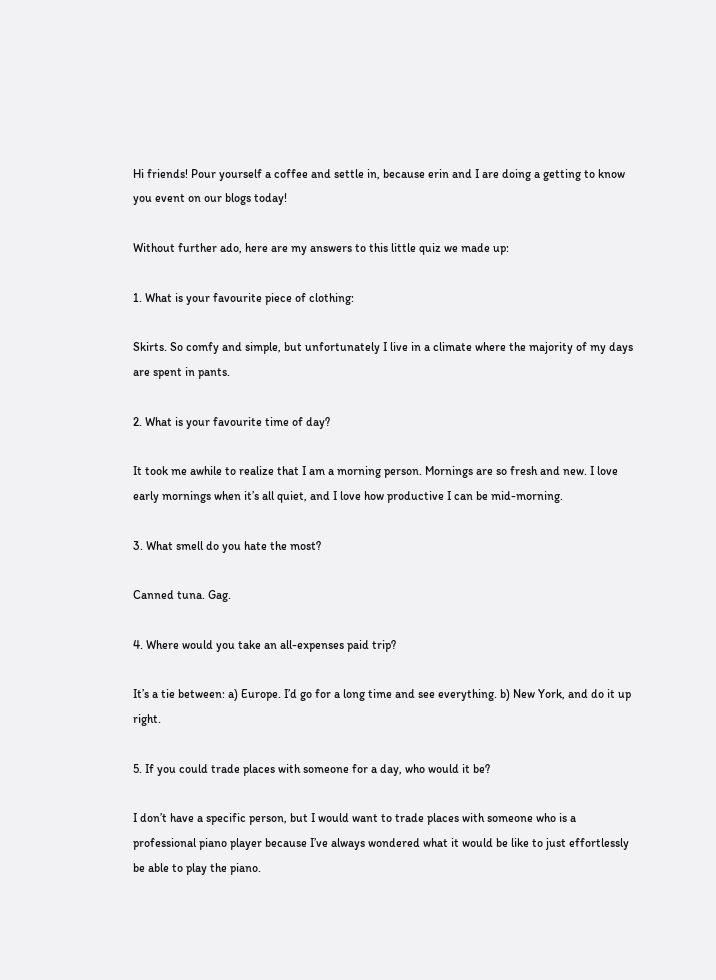Hi friends! Pour yourself a coffee and settle in, because erin and I are doing a getting to know you event on our blogs today!

Without further ado, here are my answers to this little quiz we made up:

1. What is your favourite piece of clothing:

Skirts. So comfy and simple, but unfortunately I live in a climate where the majority of my days are spent in pants.

2. What is your favourite time of day?

It took me awhile to realize that I am a morning person. Mornings are so fresh and new. I love early mornings when it’s all quiet, and I love how productive I can be mid-morning.

3. What smell do you hate the most?

Canned tuna. Gag.

4. Where would you take an all-expenses paid trip?

It’s a tie between: a) Europe. I’d go for a long time and see everything. b) New York, and do it up right.

5. If you could trade places with someone for a day, who would it be?

I don’t have a specific person, but I would want to trade places with someone who is a professional piano player because I’ve always wondered what it would be like to just effortlessly be able to play the piano.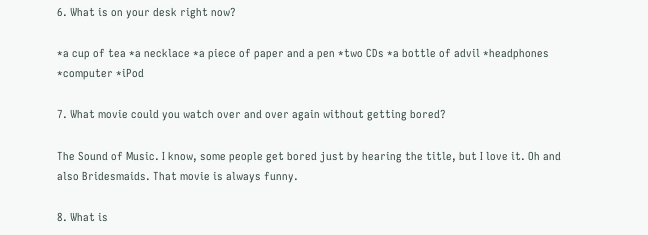6. What is on your desk right now?

*a cup of tea *a necklace *a piece of paper and a pen *two CDs *a bottle of advil *headphones *computer *iPod

7. What movie could you watch over and over again without getting bored?

The Sound of Music. I know, some people get bored just by hearing the title, but I love it. Oh and also Bridesmaids. That movie is always funny.

8. What is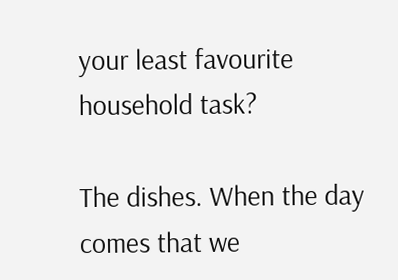your least favourite household task?

The dishes. When the day comes that we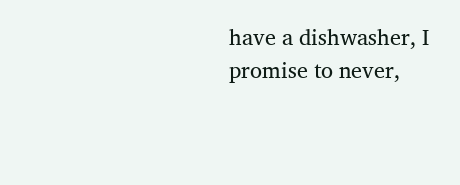have a dishwasher, I promise to never,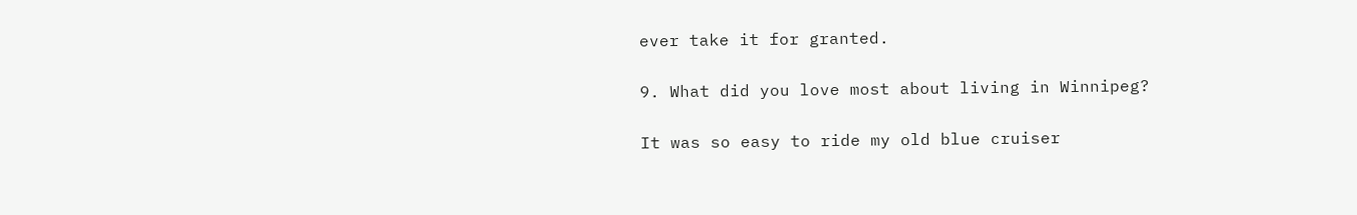ever take it for granted.

9. What did you love most about living in Winnipeg?

It was so easy to ride my old blue cruiser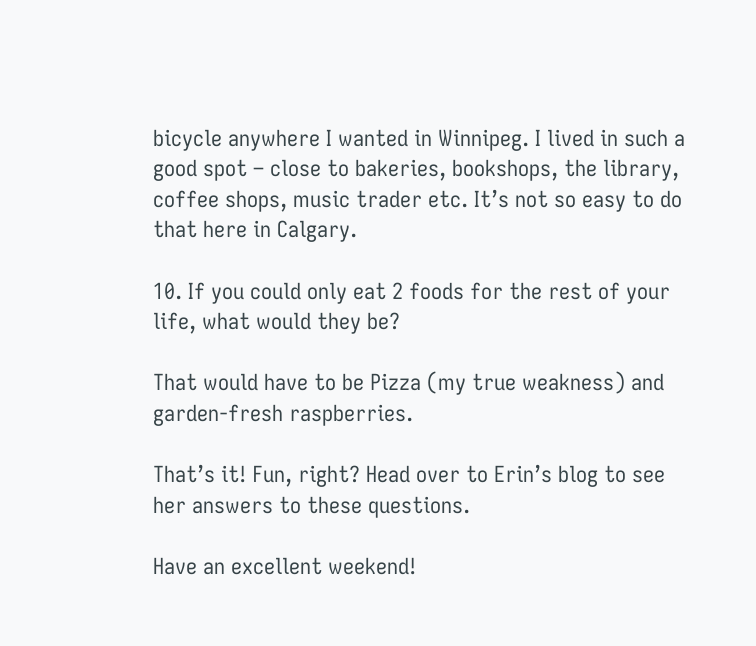bicycle anywhere I wanted in Winnipeg. I lived in such a good spot – close to bakeries, bookshops, the library, coffee shops, music trader etc. It’s not so easy to do that here in Calgary.

10. If you could only eat 2 foods for the rest of your life, what would they be?

That would have to be Pizza (my true weakness) and garden-fresh raspberries.

That’s it! Fun, right? Head over to Erin’s blog to see her answers to these questions.

Have an excellent weekend!